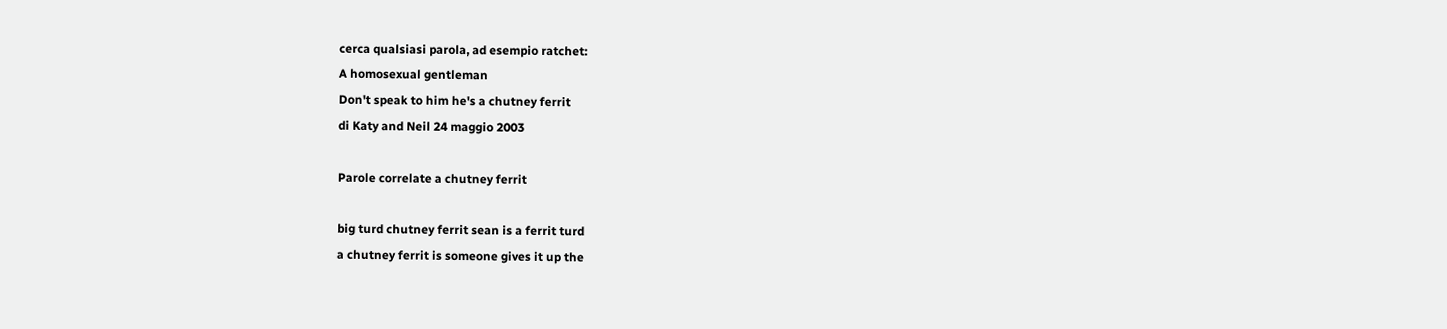cerca qualsiasi parola, ad esempio ratchet:
A homosexual gentleman
Don't speak to him he's a chutney ferrit
di Katy and Neil 24 maggio 2003

Parole correlate a chutney ferrit

big turd chutney ferrit sean is a ferrit turd
a chutney ferrit is someone gives it up the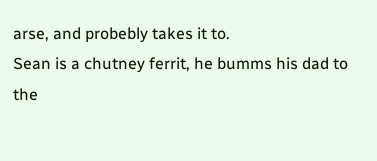arse, and probebly takes it to.
Sean is a chutney ferrit, he bumms his dad to the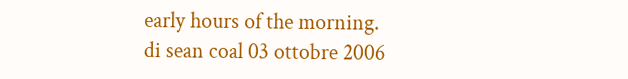early hours of the morning.
di sean coal 03 ottobre 2006